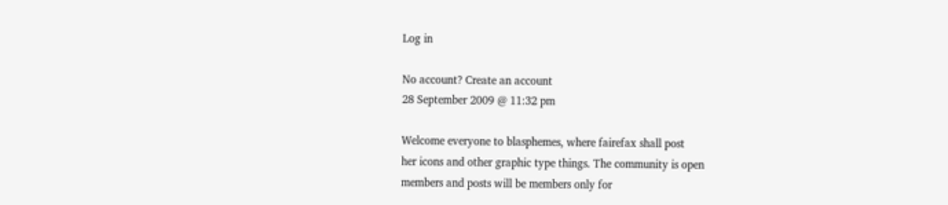Log in

No account? Create an account
28 September 2009 @ 11:32 pm

Welcome everyone to blasphemes, where fairefax shall post
her icons and other graphic type things. The community is open
members and posts will be members only for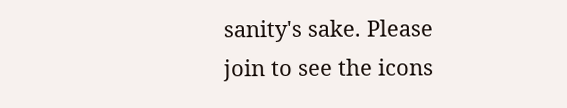sanity's sake. Please
join to see the icons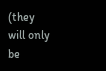(they will only be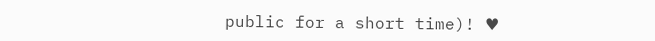public for a short time)! ♥